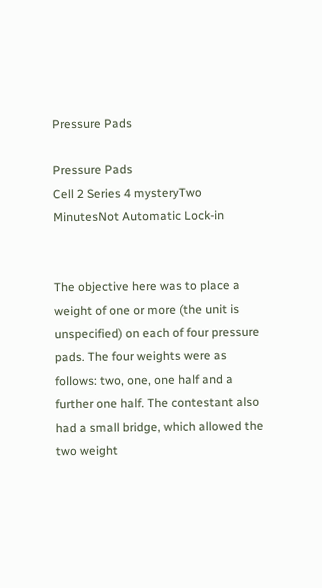Pressure Pads

Pressure Pads
Cell 2 Series 4 mysteryTwo MinutesNot Automatic Lock-in


The objective here was to place a weight of one or more (the unit is unspecified) on each of four pressure pads. The four weights were as follows: two, one, one half and a further one half. The contestant also had a small bridge, which allowed the two weight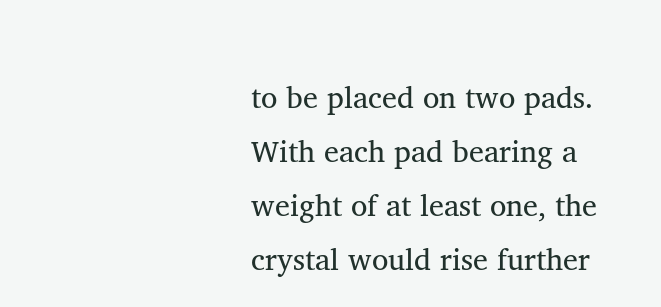to be placed on two pads. With each pad bearing a weight of at least one, the crystal would rise further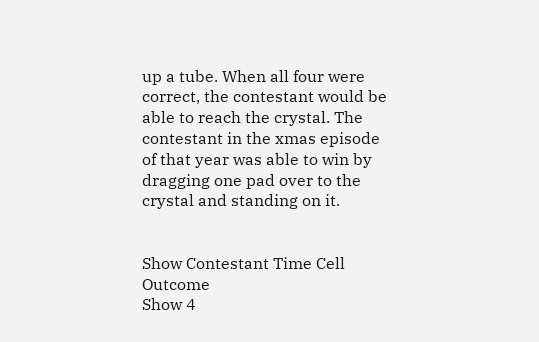up a tube. When all four were correct, the contestant would be able to reach the crystal. The contestant in the xmas episode of that year was able to win by dragging one pad over to the crystal and standing on it.


Show Contestant Time Cell Outcome
Show 4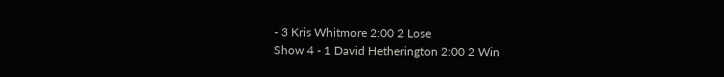- 3 Kris Whitmore 2:00 2 Lose
Show 4 - 1 David Hetherington 2:00 2 Win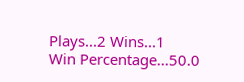Plays...2 Wins...1
Win Percentage...50.0